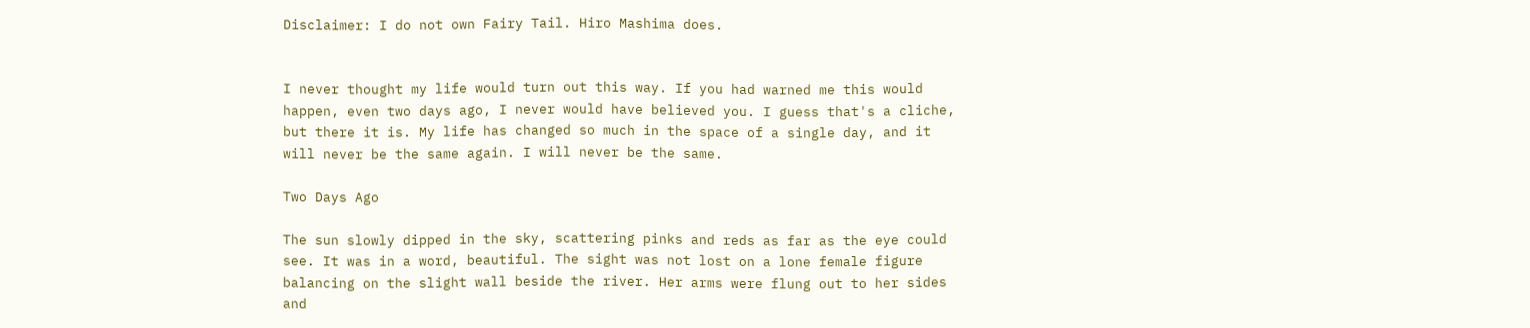Disclaimer: I do not own Fairy Tail. Hiro Mashima does.


I never thought my life would turn out this way. If you had warned me this would happen, even two days ago, I never would have believed you. I guess that's a cliche, but there it is. My life has changed so much in the space of a single day, and it will never be the same again. I will never be the same.

Two Days Ago

The sun slowly dipped in the sky, scattering pinks and reds as far as the eye could see. It was in a word, beautiful. The sight was not lost on a lone female figure balancing on the slight wall beside the river. Her arms were flung out to her sides and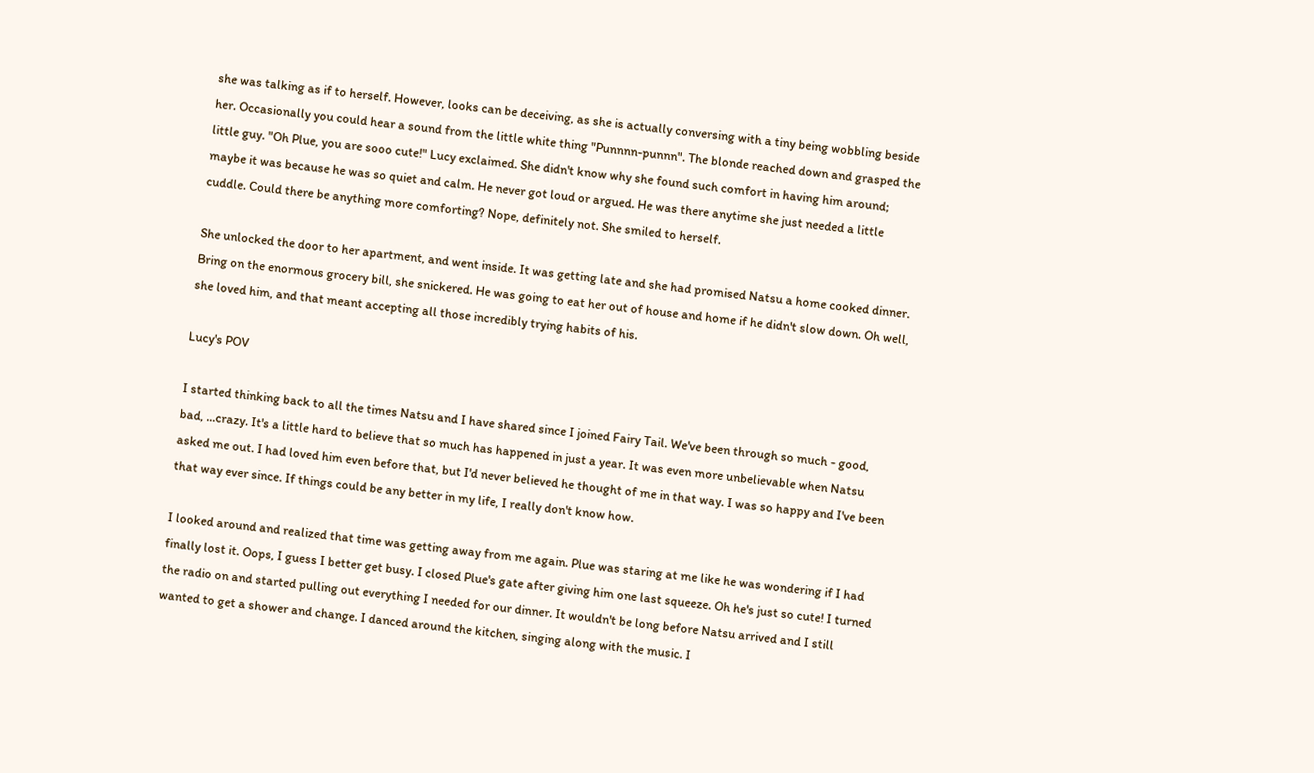she was talking as if to herself. However, looks can be deceiving, as she is actually conversing with a tiny being wobbling beside her. Occasionally you could hear a sound from the little white thing "Punnnn-punnn". The blonde reached down and grasped the little guy. "Oh Plue, you are sooo cute!" Lucy exclaimed. She didn't know why she found such comfort in having him around; maybe it was because he was so quiet and calm. He never got loud or argued. He was there anytime she just needed a little cuddle. Could there be anything more comforting? Nope, definitely not. She smiled to herself.

She unlocked the door to her apartment, and went inside. It was getting late and she had promised Natsu a home cooked dinner. Bring on the enormous grocery bill, she snickered. He was going to eat her out of house and home if he didn't slow down. Oh well, she loved him, and that meant accepting all those incredibly trying habits of his.

Lucy's POV

I started thinking back to all the times Natsu and I have shared since I joined Fairy Tail. We've been through so much - good, bad, ...crazy. It's a little hard to believe that so much has happened in just a year. It was even more unbelievable when Natsu asked me out. I had loved him even before that, but I'd never believed he thought of me in that way. I was so happy and I've been that way ever since. If things could be any better in my life, I really don't know how.

I looked around and realized that time was getting away from me again. Plue was staring at me like he was wondering if I had finally lost it. Oops, I guess I better get busy. I closed Plue's gate after giving him one last squeeze. Oh he's just so cute! I turned the radio on and started pulling out everything I needed for our dinner. It wouldn't be long before Natsu arrived and I still wanted to get a shower and change. I danced around the kitchen, singing along with the music. I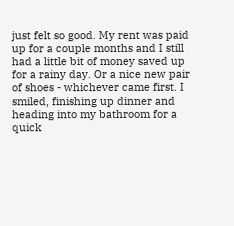just felt so good. My rent was paid up for a couple months and I still had a little bit of money saved up for a rainy day. Or a nice new pair of shoes - whichever came first. I smiled, finishing up dinner and heading into my bathroom for a quick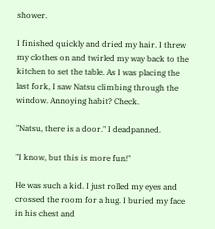shower.

I finished quickly and dried my hair. I threw my clothes on and twirled my way back to the kitchen to set the table. As I was placing the last fork, I saw Natsu climbing through the window. Annoying habit? Check.

"Natsu, there is a door." I deadpanned.

"I know, but this is more fun!"

He was such a kid. I just rolled my eyes and crossed the room for a hug. I buried my face in his chest and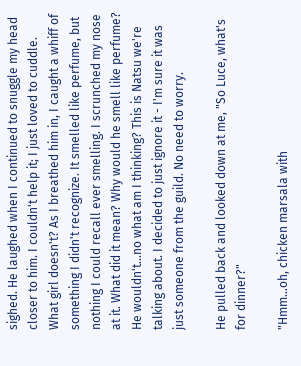sighed. He laughed when I continued to snuggle my head closer to him. I couldn't help it; I just loved to cuddle. What girl doesn't? As I breathed him in, I caught a whiff of something I didn't recognize. It smelled like perfume, but nothing I could recall ever smelling. I scrunched my nose at it. What did it mean? Why would he smell like perfume? He wouldn't...no what am I thinking? This is Natsu we're talking about. I decided to just ignore it - I'm sure it was just someone from the guild. No need to worry.

He pulled back and looked down at me, "So Luce, what's for dinner?"

"Hmm...oh, chicken marsala with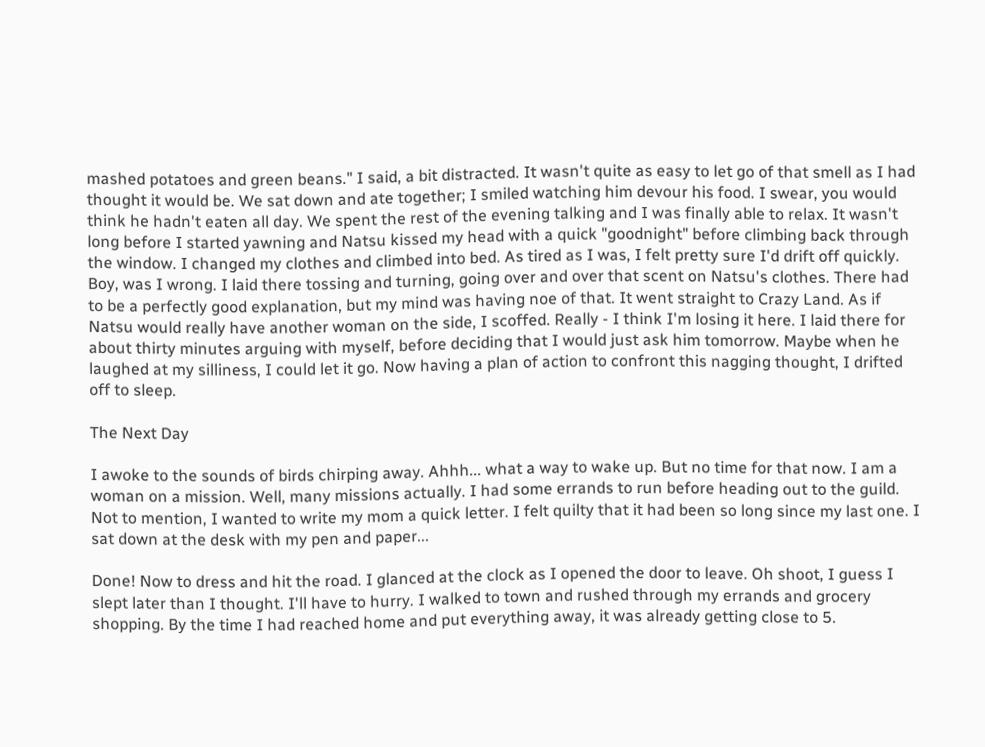mashed potatoes and green beans." I said, a bit distracted. It wasn't quite as easy to let go of that smell as I had thought it would be. We sat down and ate together; I smiled watching him devour his food. I swear, you would think he hadn't eaten all day. We spent the rest of the evening talking and I was finally able to relax. It wasn't long before I started yawning and Natsu kissed my head with a quick "goodnight" before climbing back through the window. I changed my clothes and climbed into bed. As tired as I was, I felt pretty sure I'd drift off quickly. Boy, was I wrong. I laid there tossing and turning, going over and over that scent on Natsu's clothes. There had to be a perfectly good explanation, but my mind was having noe of that. It went straight to Crazy Land. As if Natsu would really have another woman on the side, I scoffed. Really - I think I'm losing it here. I laid there for about thirty minutes arguing with myself, before deciding that I would just ask him tomorrow. Maybe when he laughed at my silliness, I could let it go. Now having a plan of action to confront this nagging thought, I drifted off to sleep.

The Next Day

I awoke to the sounds of birds chirping away. Ahhh... what a way to wake up. But no time for that now. I am a woman on a mission. Well, many missions actually. I had some errands to run before heading out to the guild. Not to mention, I wanted to write my mom a quick letter. I felt quilty that it had been so long since my last one. I sat down at the desk with my pen and paper...

Done! Now to dress and hit the road. I glanced at the clock as I opened the door to leave. Oh shoot, I guess I slept later than I thought. I'll have to hurry. I walked to town and rushed through my errands and grocery shopping. By the time I had reached home and put everything away, it was already getting close to 5.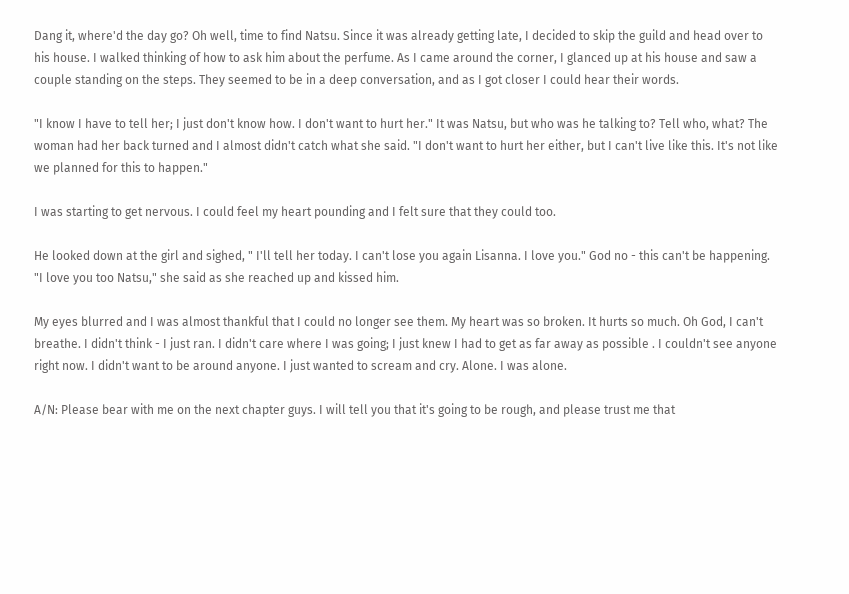Dang it, where'd the day go? Oh well, time to find Natsu. Since it was already getting late, I decided to skip the guild and head over to his house. I walked thinking of how to ask him about the perfume. As I came around the corner, I glanced up at his house and saw a couple standing on the steps. They seemed to be in a deep conversation, and as I got closer I could hear their words.

"I know I have to tell her; I just don't know how. I don't want to hurt her." It was Natsu, but who was he talking to? Tell who, what? The woman had her back turned and I almost didn't catch what she said. "I don't want to hurt her either, but I can't live like this. It's not like we planned for this to happen."

I was starting to get nervous. I could feel my heart pounding and I felt sure that they could too.

He looked down at the girl and sighed, " I'll tell her today. I can't lose you again Lisanna. I love you." God no - this can't be happening. "I love you too Natsu," she said as she reached up and kissed him.

My eyes blurred and I was almost thankful that I could no longer see them. My heart was so broken. It hurts so much. Oh God, I can't breathe. I didn't think - I just ran. I didn't care where I was going; I just knew I had to get as far away as possible . I couldn't see anyone right now. I didn't want to be around anyone. I just wanted to scream and cry. Alone. I was alone.

A/N: Please bear with me on the next chapter guys. I will tell you that it's going to be rough, and please trust me that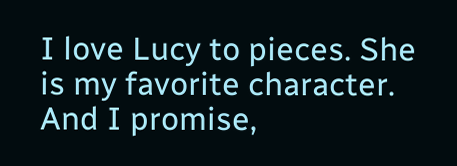I love Lucy to pieces. She is my favorite character. And I promise,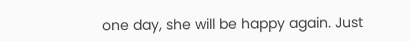one day, she will be happy again. Just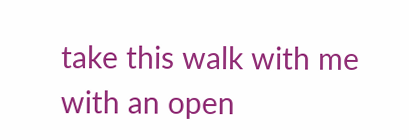take this walk with me with an open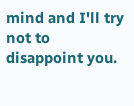mind and I'll try not to disappoint you.